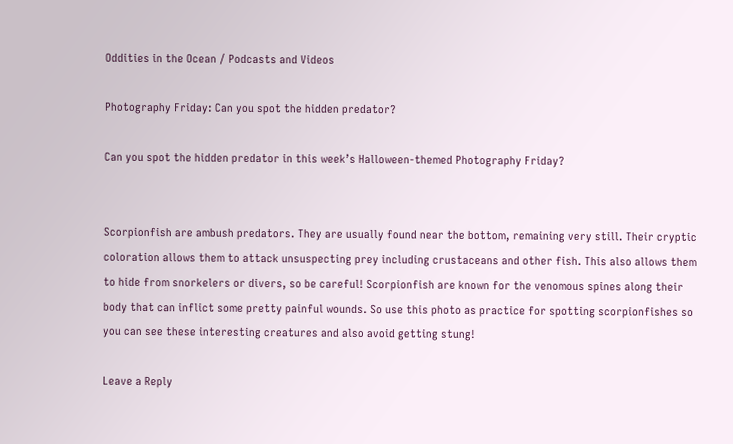Oddities in the Ocean / Podcasts and Videos

Photography Friday: Can you spot the hidden predator?

Can you spot the hidden predator in this week’s Halloween-themed Photography Friday?


Scorpionfish are ambush predators. They are usually found near the bottom, remaining very still. Their cryptic coloration allows them to attack unsuspecting prey including crustaceans and other fish. This also allows them to hide from snorkelers or divers, so be careful! Scorpionfish are known for the venomous spines along their body that can inflict some pretty painful wounds. So use this photo as practice for spotting scorpionfishes so you can see these interesting creatures and also avoid getting stung!

Leave a Reply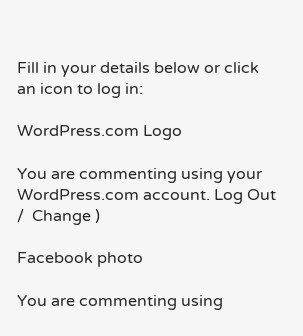Fill in your details below or click an icon to log in:

WordPress.com Logo

You are commenting using your WordPress.com account. Log Out /  Change )

Facebook photo

You are commenting using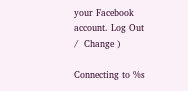your Facebook account. Log Out /  Change )

Connecting to %s